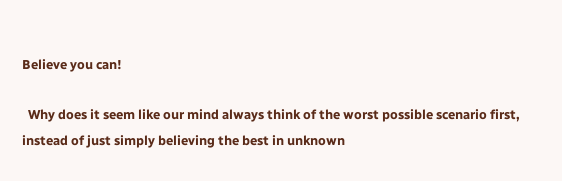Believe you can!

  Why does it seem like our mind always think of the worst possible scenario first, instead of just simply believing the best in unknown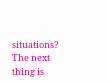situations?  The next thing is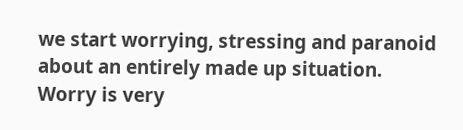we start worrying, stressing and paranoid about an entirely made up situation. Worry is very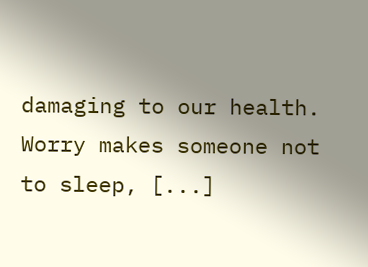damaging to our health.  Worry makes someone not to sleep, [...]